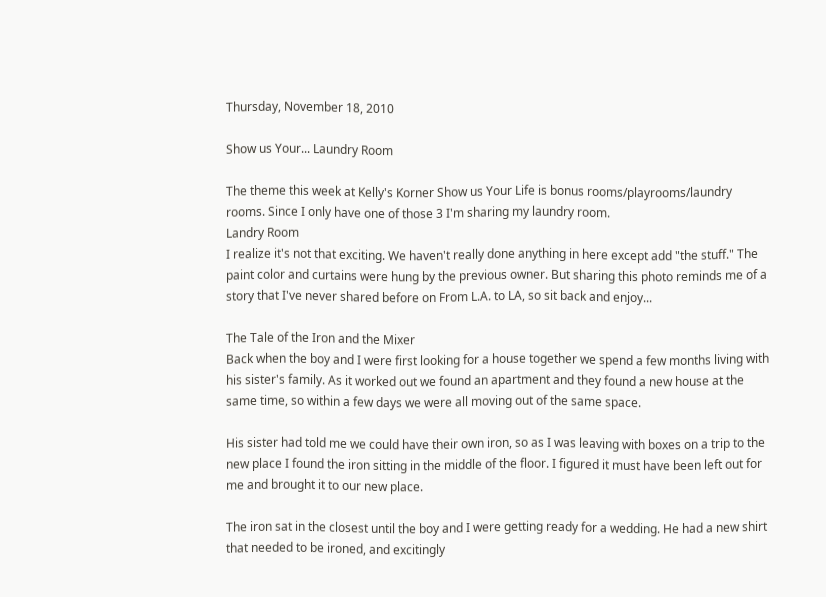Thursday, November 18, 2010

Show us Your... Laundry Room

The theme this week at Kelly's Korner Show us Your Life is bonus rooms/playrooms/laundry rooms. Since I only have one of those 3 I'm sharing my laundry room.
Landry Room
I realize it's not that exciting. We haven't really done anything in here except add "the stuff." The paint color and curtains were hung by the previous owner. But sharing this photo reminds me of a story that I've never shared before on From L.A. to LA, so sit back and enjoy...

The Tale of the Iron and the Mixer
Back when the boy and I were first looking for a house together we spend a few months living with his sister's family. As it worked out we found an apartment and they found a new house at the same time, so within a few days we were all moving out of the same space.

His sister had told me we could have their own iron, so as I was leaving with boxes on a trip to the new place I found the iron sitting in the middle of the floor. I figured it must have been left out for me and brought it to our new place.

The iron sat in the closest until the boy and I were getting ready for a wedding. He had a new shirt that needed to be ironed, and excitingly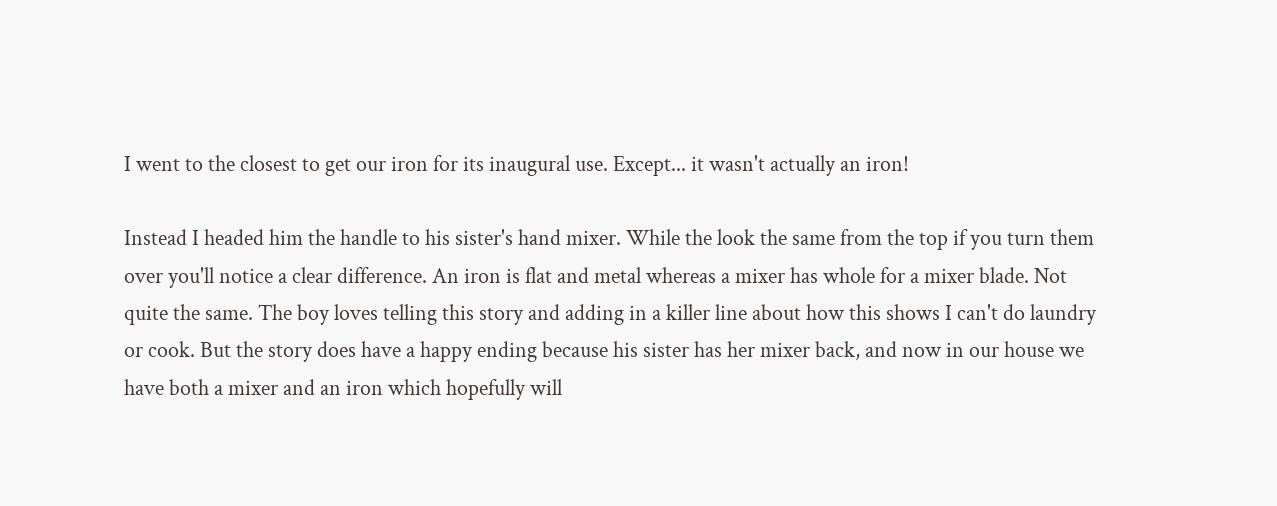I went to the closest to get our iron for its inaugural use. Except... it wasn't actually an iron!

Instead I headed him the handle to his sister's hand mixer. While the look the same from the top if you turn them over you'll notice a clear difference. An iron is flat and metal whereas a mixer has whole for a mixer blade. Not quite the same. The boy loves telling this story and adding in a killer line about how this shows I can't do laundry or cook. But the story does have a happy ending because his sister has her mixer back, and now in our house we have both a mixer and an iron which hopefully will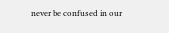never be confused in our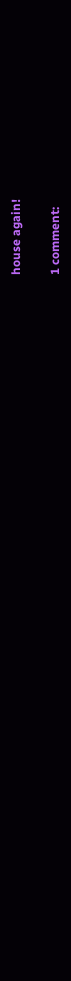house again!

1 comment: